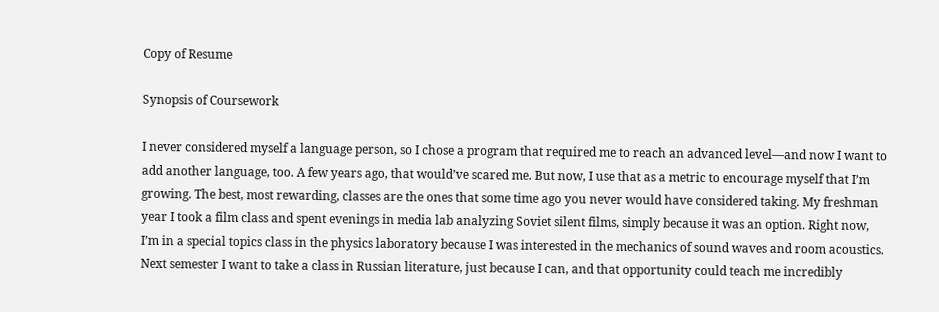Copy of Resume

Synopsis of Coursework

I never considered myself a language person, so I chose a program that required me to reach an advanced level—and now I want to add another language, too. A few years ago, that would’ve scared me. But now, I use that as a metric to encourage myself that I’m growing. The best, most rewarding, classes are the ones that some time ago you never would have considered taking. My freshman year I took a film class and spent evenings in media lab analyzing Soviet silent films, simply because it was an option. Right now, I’m in a special topics class in the physics laboratory because I was interested in the mechanics of sound waves and room acoustics. Next semester I want to take a class in Russian literature, just because I can, and that opportunity could teach me incredibly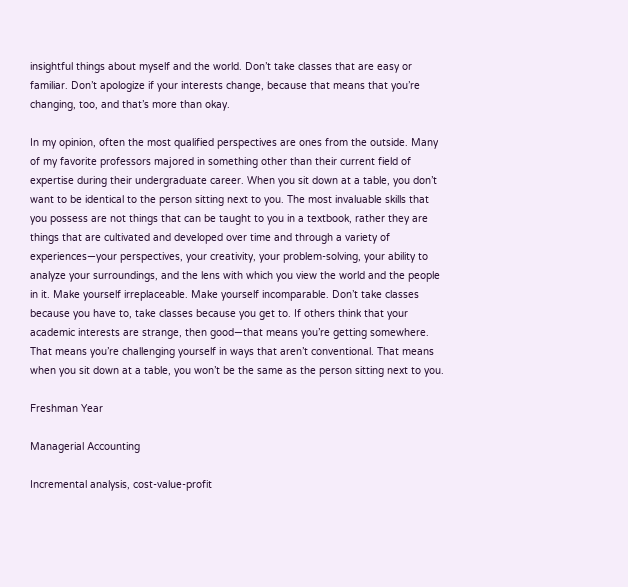insightful things about myself and the world. Don’t take classes that are easy or familiar. Don’t apologize if your interests change, because that means that you’re changing, too, and that’s more than okay.

In my opinion, often the most qualified perspectives are ones from the outside. Many of my favorite professors majored in something other than their current field of expertise during their undergraduate career. When you sit down at a table, you don’t want to be identical to the person sitting next to you. The most invaluable skills that you possess are not things that can be taught to you in a textbook, rather they are things that are cultivated and developed over time and through a variety of experiences—your perspectives, your creativity, your problem-solving, your ability to analyze your surroundings, and the lens with which you view the world and the people in it. Make yourself irreplaceable. Make yourself incomparable. Don’t take classes because you have to, take classes because you get to. If others think that your academic interests are strange, then good—that means you’re getting somewhere. That means you’re challenging yourself in ways that aren’t conventional. That means when you sit down at a table, you won’t be the same as the person sitting next to you.

Freshman Year

Managerial Accounting

Incremental analysis, cost-value-profit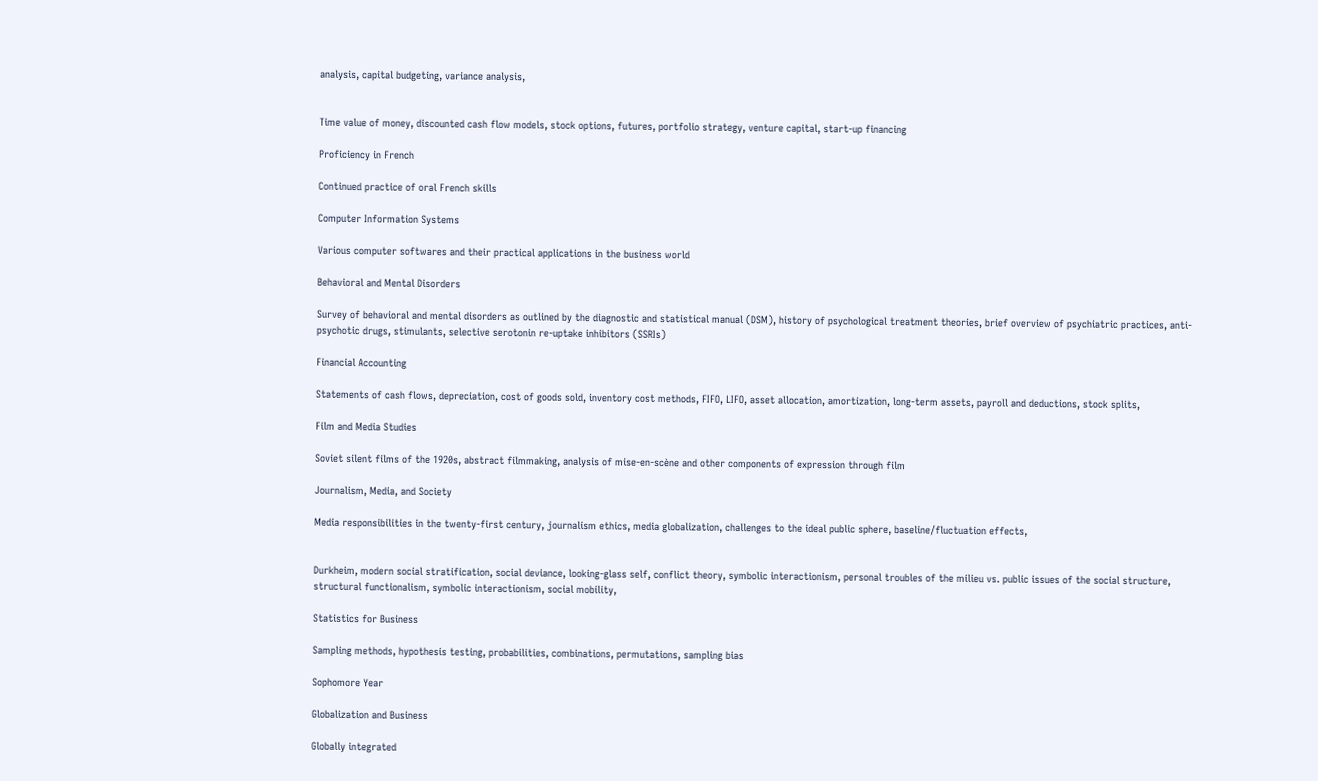analysis, capital budgeting, variance analysis,


Time value of money, discounted cash flow models, stock options, futures, portfolio strategy, venture capital, start-up financing

Proficiency in French

Continued practice of oral French skills

Computer Information Systems

Various computer softwares and their practical applications in the business world

Behavioral and Mental Disorders

Survey of behavioral and mental disorders as outlined by the diagnostic and statistical manual (DSM), history of psychological treatment theories, brief overview of psychiatric practices, anti-psychotic drugs, stimulants, selective serotonin re-uptake inhibitors (SSRIs)

Financial Accounting

Statements of cash flows, depreciation, cost of goods sold, inventory cost methods, FIFO, LIFO, asset allocation, amortization, long-term assets, payroll and deductions, stock splits,

Film and Media Studies

Soviet silent films of the 1920s, abstract filmmaking, analysis of mise-en-scène and other components of expression through film

Journalism, Media, and Society

Media responsibilities in the twenty-first century, journalism ethics, media globalization, challenges to the ideal public sphere, baseline/fluctuation effects,


Durkheim, modern social stratification, social deviance, looking-glass self, conflict theory, symbolic interactionism, personal troubles of the milieu vs. public issues of the social structure, structural functionalism, symbolic interactionism, social mobility,

Statistics for Business

Sampling methods, hypothesis testing, probabilities, combinations, permutations, sampling bias

Sophomore Year

Globalization and Business

Globally integrated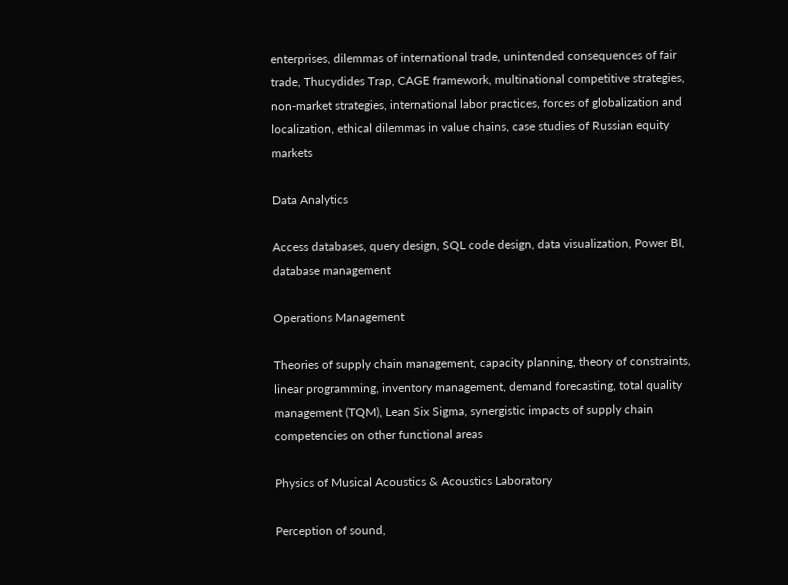enterprises, dilemmas of international trade, unintended consequences of fair trade, Thucydides Trap, CAGE framework, multinational competitive strategies, non-market strategies, international labor practices, forces of globalization and localization, ethical dilemmas in value chains, case studies of Russian equity markets

Data Analytics

Access databases, query design, SQL code design, data visualization, Power BI, database management

Operations Management

Theories of supply chain management, capacity planning, theory of constraints, linear programming, inventory management, demand forecasting, total quality management (TQM), Lean Six Sigma, synergistic impacts of supply chain competencies on other functional areas

Physics of Musical Acoustics & Acoustics Laboratory

Perception of sound,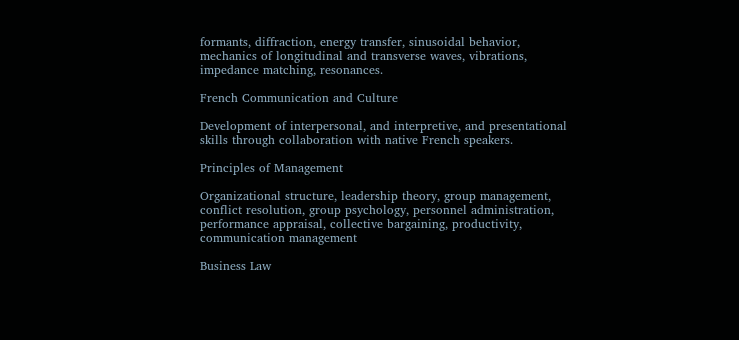formants, diffraction, energy transfer, sinusoidal behavior, mechanics of longitudinal and transverse waves, vibrations, impedance matching, resonances.

French Communication and Culture

Development of interpersonal, and interpretive, and presentational skills through collaboration with native French speakers.

Principles of Management

Organizational structure, leadership theory, group management, conflict resolution, group psychology, personnel administration, performance appraisal, collective bargaining, productivity, communication management

Business Law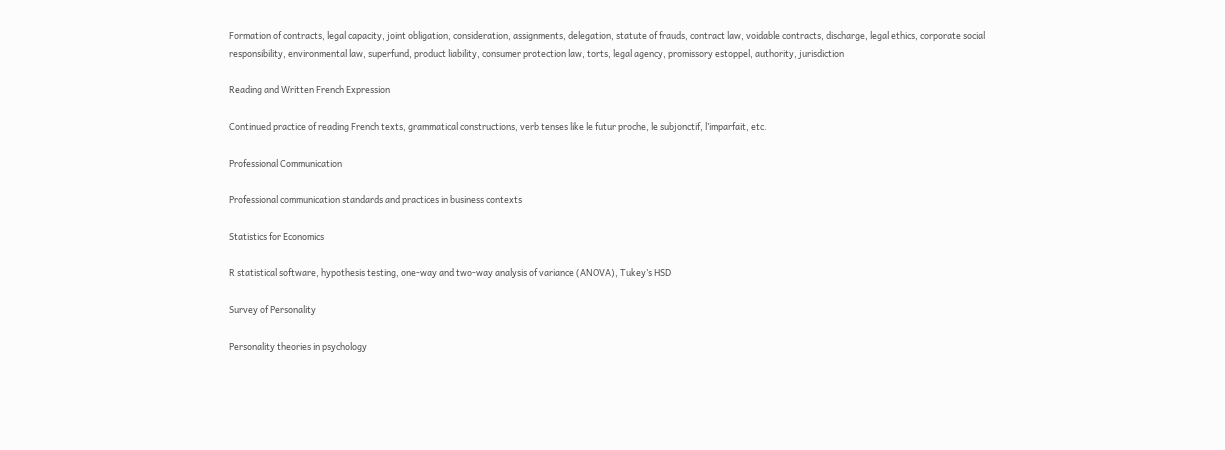Formation of contracts, legal capacity, joint obligation, consideration, assignments, delegation, statute of frauds, contract law, voidable contracts, discharge, legal ethics, corporate social responsibility, environmental law, superfund, product liability, consumer protection law, torts, legal agency, promissory estoppel, authority, jurisdiction

Reading and Written French Expression

Continued practice of reading French texts, grammatical constructions, verb tenses like le futur proche, le subjonctif, l’imparfait, etc.

Professional Communication

Professional communication standards and practices in business contexts

Statistics for Economics

R statistical software, hypothesis testing, one-way and two-way analysis of variance (ANOVA), Tukey’s HSD

Survey of Personality

Personality theories in psychology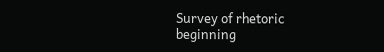Survey of rhetoric beginning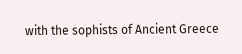with the sophists of Ancient Greece